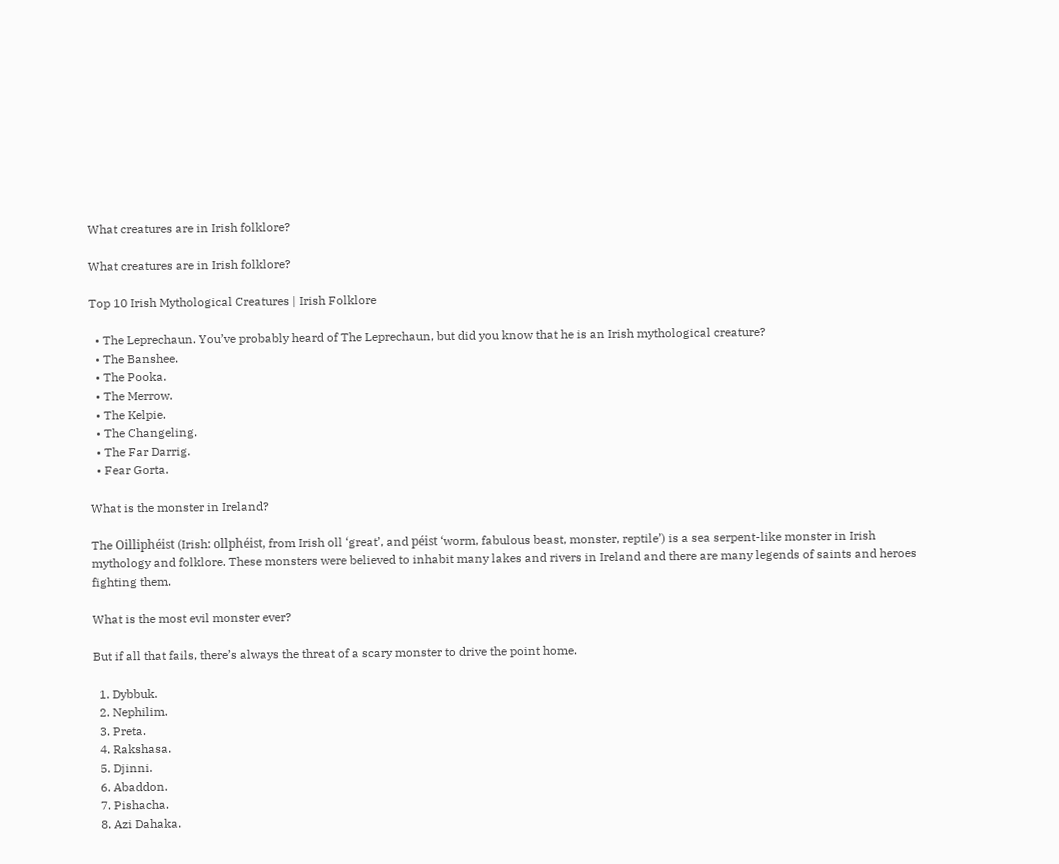What creatures are in Irish folklore?

What creatures are in Irish folklore?

Top 10 Irish Mythological Creatures | Irish Folklore

  • The Leprechaun. You’ve probably heard of The Leprechaun, but did you know that he is an Irish mythological creature?
  • The Banshee.
  • The Pooka.
  • The Merrow.
  • The Kelpie.
  • The Changeling.
  • The Far Darrig.
  • Fear Gorta.

What is the monster in Ireland?

The Oilliphéist (Irish: ollphéist, from Irish oll ‘great’, and péist ‘worm, fabulous beast, monster, reptile’) is a sea serpent-like monster in Irish mythology and folklore. These monsters were believed to inhabit many lakes and rivers in Ireland and there are many legends of saints and heroes fighting them.

What is the most evil monster ever?

But if all that fails, there’s always the threat of a scary monster to drive the point home.

  1. Dybbuk.
  2. Nephilim.
  3. Preta.
  4. Rakshasa.
  5. Djinni.
  6. Abaddon.
  7. Pishacha.
  8. Azi Dahaka.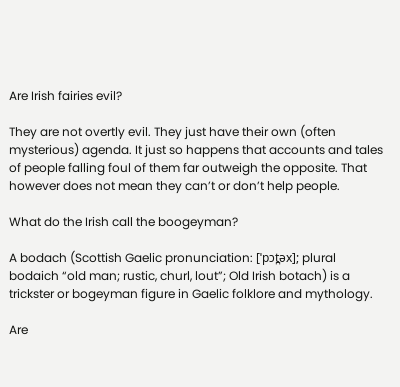Are Irish fairies evil?

They are not overtly evil. They just have their own (often mysterious) agenda. It just so happens that accounts and tales of people falling foul of them far outweigh the opposite. That however does not mean they can’t or don’t help people.

What do the Irish call the boogeyman?

A bodach (Scottish Gaelic pronunciation: [ˈpɔt̪əx]; plural bodaich “old man; rustic, churl, lout”; Old Irish botach) is a trickster or bogeyman figure in Gaelic folklore and mythology.

Are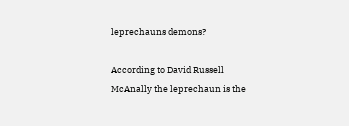leprechauns demons?

According to David Russell McAnally the leprechaun is the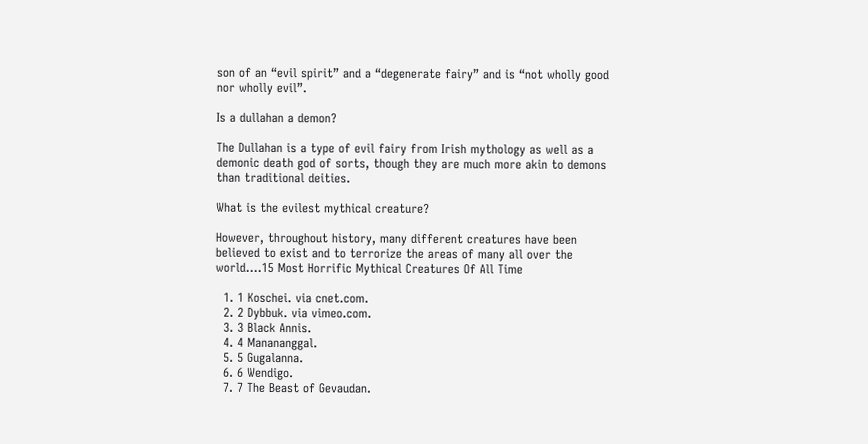son of an “evil spirit” and a “degenerate fairy” and is “not wholly good nor wholly evil”.

Is a dullahan a demon?

The Dullahan is a type of evil fairy from Irish mythology as well as a demonic death god of sorts, though they are much more akin to demons than traditional deities.

What is the evilest mythical creature?

However, throughout history, many different creatures have been believed to exist and to terrorize the areas of many all over the world….15 Most Horrific Mythical Creatures Of All Time

  1. 1 Koschei. via cnet.com.
  2. 2 Dybbuk. via vimeo.com.
  3. 3 Black Annis.
  4. 4 Manananggal.
  5. 5 Gugalanna.
  6. 6 Wendigo.
  7. 7 The Beast of Gevaudan.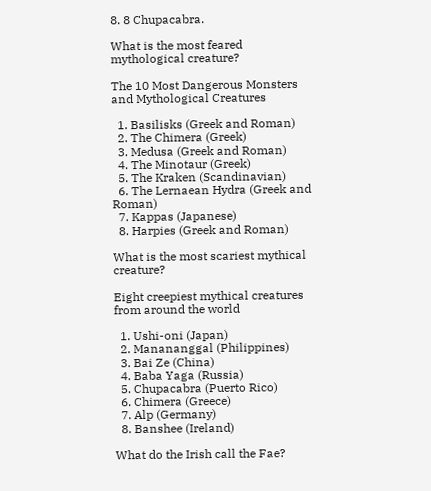8. 8 Chupacabra.

What is the most feared mythological creature?

The 10 Most Dangerous Monsters and Mythological Creatures

  1. Basilisks (Greek and Roman)
  2. The Chimera (Greek)
  3. Medusa (Greek and Roman)
  4. The Minotaur (Greek)
  5. The Kraken (Scandinavian)
  6. The Lernaean Hydra (Greek and Roman)
  7. Kappas (Japanese)
  8. Harpies (Greek and Roman)

What is the most scariest mythical creature?

Eight creepiest mythical creatures from around the world

  1. Ushi-oni (Japan)
  2. Manananggal (Philippines)
  3. Bai Ze (China)
  4. Baba Yaga (Russia)
  5. Chupacabra (Puerto Rico)
  6. Chimera (Greece)
  7. Alp (Germany)
  8. Banshee (Ireland)

What do the Irish call the Fae?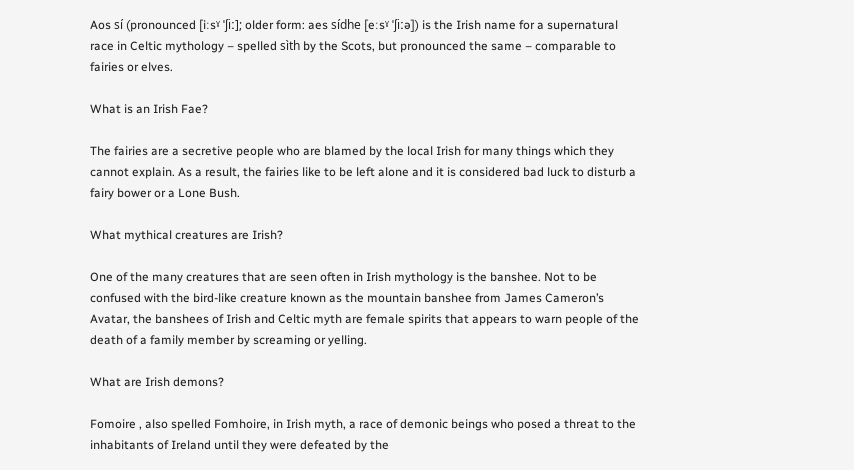Aos sí (pronounced [iːsˠ ˈʃiː]; older form: aes sídhe [eːsˠ ˈʃiːə]) is the Irish name for a supernatural race in Celtic mythology – spelled sìth by the Scots, but pronounced the same – comparable to fairies or elves.

What is an Irish Fae?

The fairies are a secretive people who are blamed by the local Irish for many things which they cannot explain. As a result, the fairies like to be left alone and it is considered bad luck to disturb a fairy bower or a Lone Bush.

What mythical creatures are Irish?

One of the many creatures that are seen often in Irish mythology is the banshee. Not to be confused with the bird-like creature known as the mountain banshee from James Cameron’s Avatar, the banshees of Irish and Celtic myth are female spirits that appears to warn people of the death of a family member by screaming or yelling.

What are Irish demons?

Fomoire , also spelled Fomhoire, in Irish myth, a race of demonic beings who posed a threat to the inhabitants of Ireland until they were defeated by the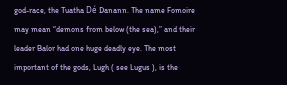god-race, the Tuatha Dé Danann. The name Fomoire may mean “demons from below (the sea),” and their leader Balor had one huge deadly eye. The most important of the gods, Lugh ( see Lugus ), is the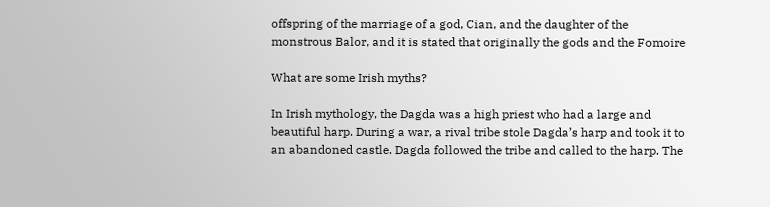offspring of the marriage of a god, Cian, and the daughter of the monstrous Balor, and it is stated that originally the gods and the Fomoire

What are some Irish myths?

In Irish mythology, the Dagda was a high priest who had a large and beautiful harp. During a war, a rival tribe stole Dagda’s harp and took it to an abandoned castle. Dagda followed the tribe and called to the harp. The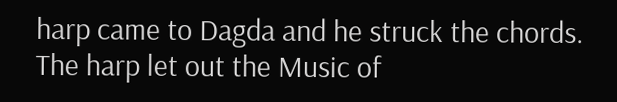harp came to Dagda and he struck the chords. The harp let out the Music of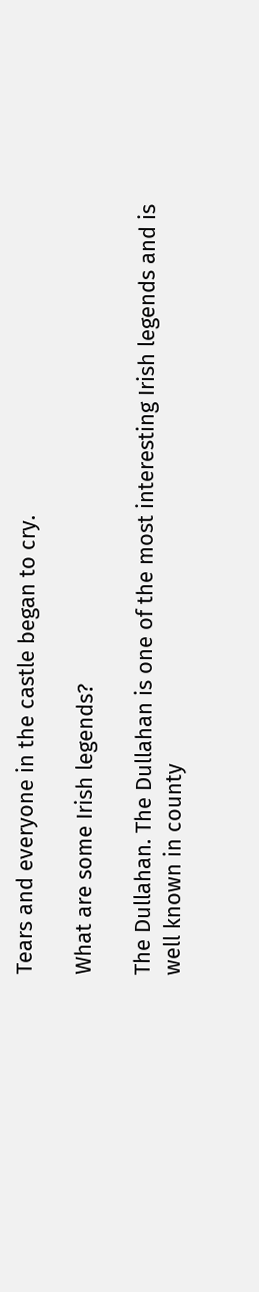Tears and everyone in the castle began to cry.

What are some Irish legends?

The Dullahan. The Dullahan is one of the most interesting Irish legends and is well known in county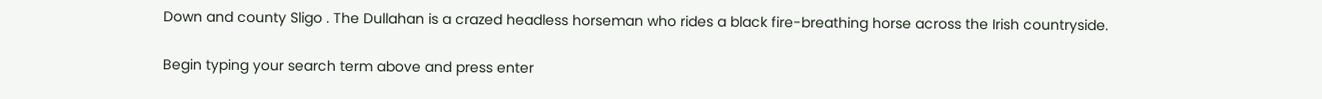Down and county Sligo . The Dullahan is a crazed headless horseman who rides a black fire-breathing horse across the Irish countryside.

Begin typing your search term above and press enter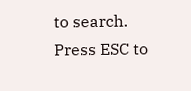to search. Press ESC to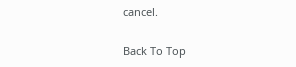cancel.

Back To Top